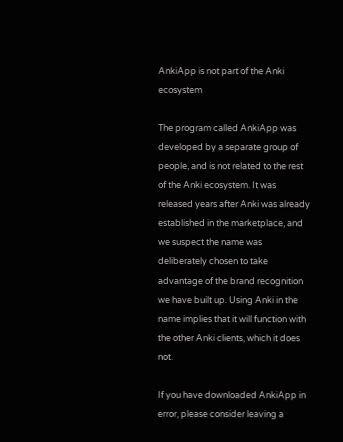AnkiApp is not part of the Anki ecosystem

The program called AnkiApp was developed by a separate group of people, and is not related to the rest of the Anki ecosystem. It was released years after Anki was already established in the marketplace, and we suspect the name was deliberately chosen to take advantage of the brand recognition we have built up. Using Anki in the name implies that it will function with the other Anki clients, which it does not.

If you have downloaded AnkiApp in error, please consider leaving a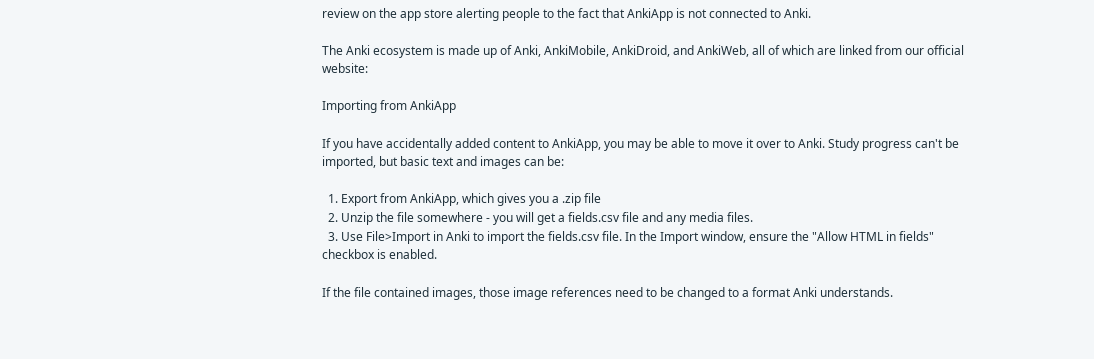review on the app store alerting people to the fact that AnkiApp is not connected to Anki.

The Anki ecosystem is made up of Anki, AnkiMobile, AnkiDroid, and AnkiWeb, all of which are linked from our official website:

Importing from AnkiApp

If you have accidentally added content to AnkiApp, you may be able to move it over to Anki. Study progress can't be imported, but basic text and images can be:

  1. Export from AnkiApp, which gives you a .zip file
  2. Unzip the file somewhere - you will get a fields.csv file and any media files.
  3. Use File>Import in Anki to import the fields.csv file. In the Import window, ensure the "Allow HTML in fields" checkbox is enabled.

If the file contained images, those image references need to be changed to a format Anki understands.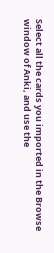Select all the cards you imported in the Browse window of Anki, and use the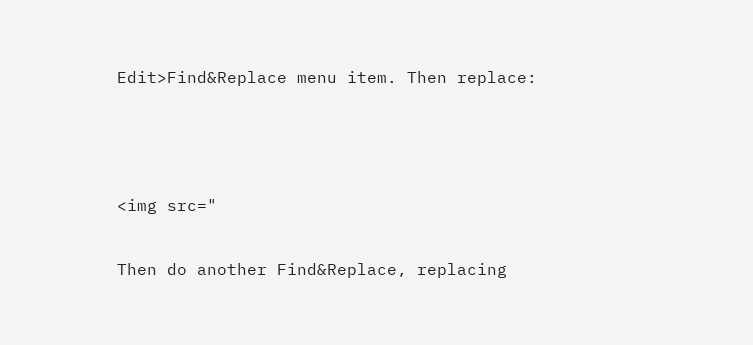Edit>Find&Replace menu item. Then replace:



<img src="

Then do another Find&Replace, replacing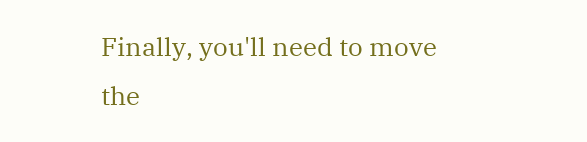Finally, you'll need to move the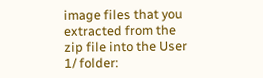image files that you extracted from the zip file into the User 1/ folder: